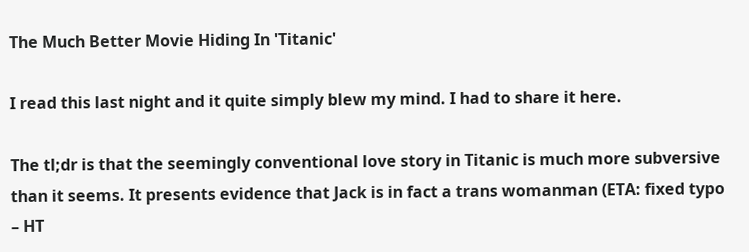The Much Better Movie Hiding In 'Titanic'

I read this last night and it quite simply blew my mind. I had to share it here.

The tl;dr is that the seemingly conventional love story in Titanic is much more subversive than it seems. It presents evidence that Jack is in fact a trans womanman (ETA: fixed typo – HT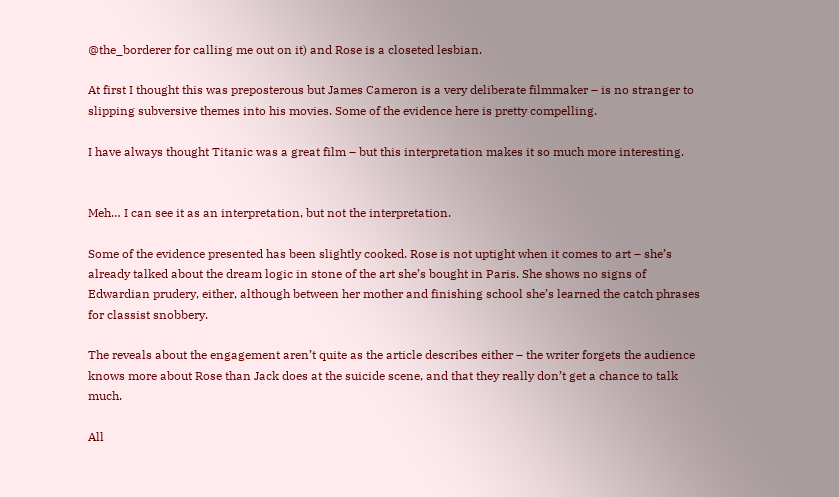@the_borderer for calling me out on it) and Rose is a closeted lesbian.

At first I thought this was preposterous but James Cameron is a very deliberate filmmaker – is no stranger to slipping subversive themes into his movies. Some of the evidence here is pretty compelling.

I have always thought Titanic was a great film – but this interpretation makes it so much more interesting.


Meh… I can see it as an interpretation, but not the interpretation.

Some of the evidence presented has been slightly cooked. Rose is not uptight when it comes to art – she’s already talked about the dream logic in stone of the art she’s bought in Paris. She shows no signs of Edwardian prudery, either, although between her mother and finishing school she’s learned the catch phrases for classist snobbery.

The reveals about the engagement aren’t quite as the article describes either – the writer forgets the audience knows more about Rose than Jack does at the suicide scene, and that they really don’t get a chance to talk much.

All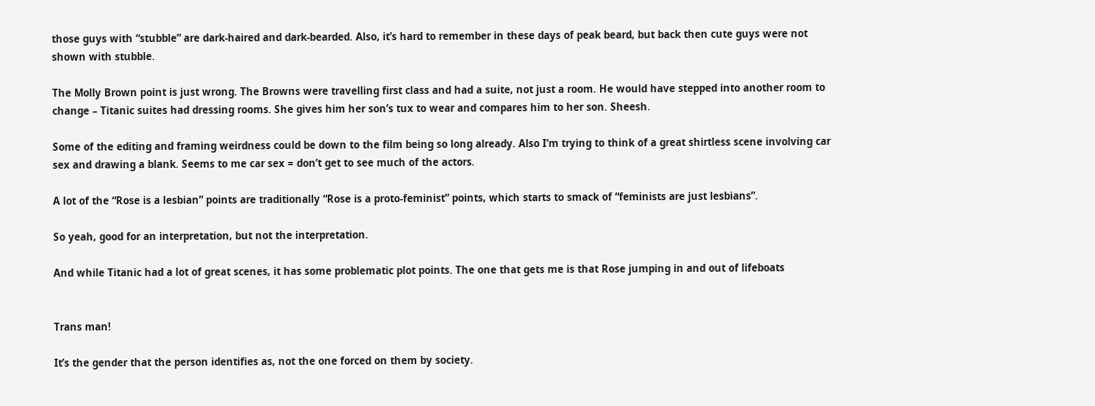those guys with “stubble” are dark-haired and dark-bearded. Also, it’s hard to remember in these days of peak beard, but back then cute guys were not shown with stubble.

The Molly Brown point is just wrong. The Browns were travelling first class and had a suite, not just a room. He would have stepped into another room to change – Titanic suites had dressing rooms. She gives him her son’s tux to wear and compares him to her son. Sheesh.

Some of the editing and framing weirdness could be down to the film being so long already. Also I’m trying to think of a great shirtless scene involving car sex and drawing a blank. Seems to me car sex = don’t get to see much of the actors.

A lot of the “Rose is a lesbian” points are traditionally “Rose is a proto-feminist” points, which starts to smack of “feminists are just lesbians”.

So yeah, good for an interpretation, but not the interpretation.

And while Titanic had a lot of great scenes, it has some problematic plot points. The one that gets me is that Rose jumping in and out of lifeboats


Trans man!

It’s the gender that the person identifies as, not the one forced on them by society.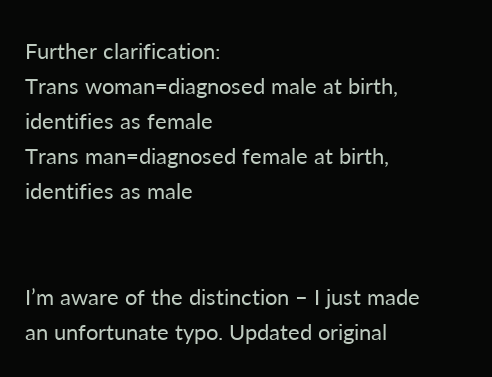Further clarification:
Trans woman=diagnosed male at birth, identifies as female
Trans man=diagnosed female at birth, identifies as male


I’m aware of the distinction – I just made an unfortunate typo. Updated original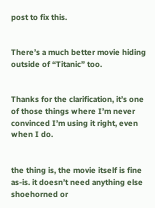post to fix this.


There’s a much better movie hiding outside of “Titanic” too.


Thanks for the clarification, it’s one of those things where I’m never convinced I’m using it right, even when I do.


the thing is, the movie itself is fine as-is. it doesn’t need anything else shoehorned or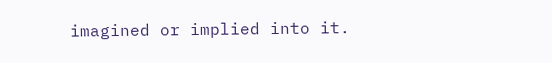imagined or implied into it.